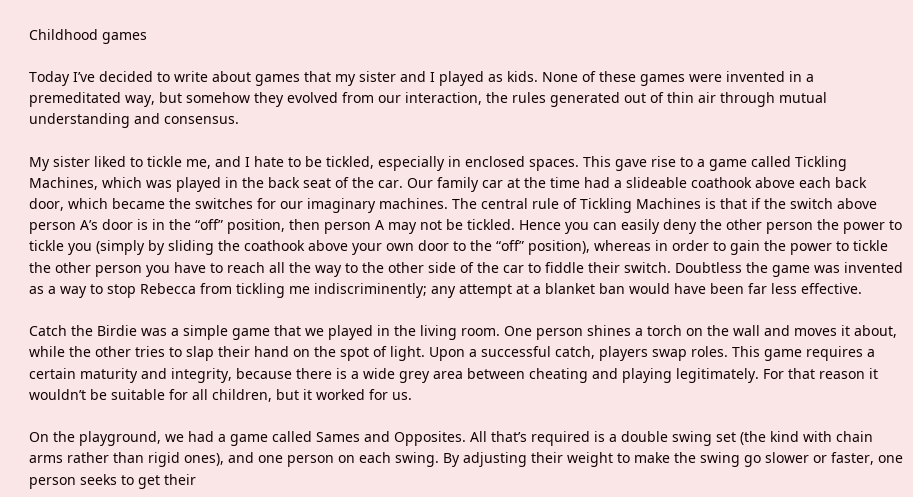Childhood games

Today I’ve decided to write about games that my sister and I played as kids. None of these games were invented in a premeditated way, but somehow they evolved from our interaction, the rules generated out of thin air through mutual understanding and consensus.

My sister liked to tickle me, and I hate to be tickled, especially in enclosed spaces. This gave rise to a game called Tickling Machines, which was played in the back seat of the car. Our family car at the time had a slideable coathook above each back door, which became the switches for our imaginary machines. The central rule of Tickling Machines is that if the switch above person A’s door is in the “off” position, then person A may not be tickled. Hence you can easily deny the other person the power to tickle you (simply by sliding the coathook above your own door to the “off” position), whereas in order to gain the power to tickle the other person you have to reach all the way to the other side of the car to fiddle their switch. Doubtless the game was invented as a way to stop Rebecca from tickling me indiscriminently; any attempt at a blanket ban would have been far less effective.

Catch the Birdie was a simple game that we played in the living room. One person shines a torch on the wall and moves it about, while the other tries to slap their hand on the spot of light. Upon a successful catch, players swap roles. This game requires a certain maturity and integrity, because there is a wide grey area between cheating and playing legitimately. For that reason it wouldn’t be suitable for all children, but it worked for us.

On the playground, we had a game called Sames and Opposites. All that’s required is a double swing set (the kind with chain arms rather than rigid ones), and one person on each swing. By adjusting their weight to make the swing go slower or faster, one person seeks to get their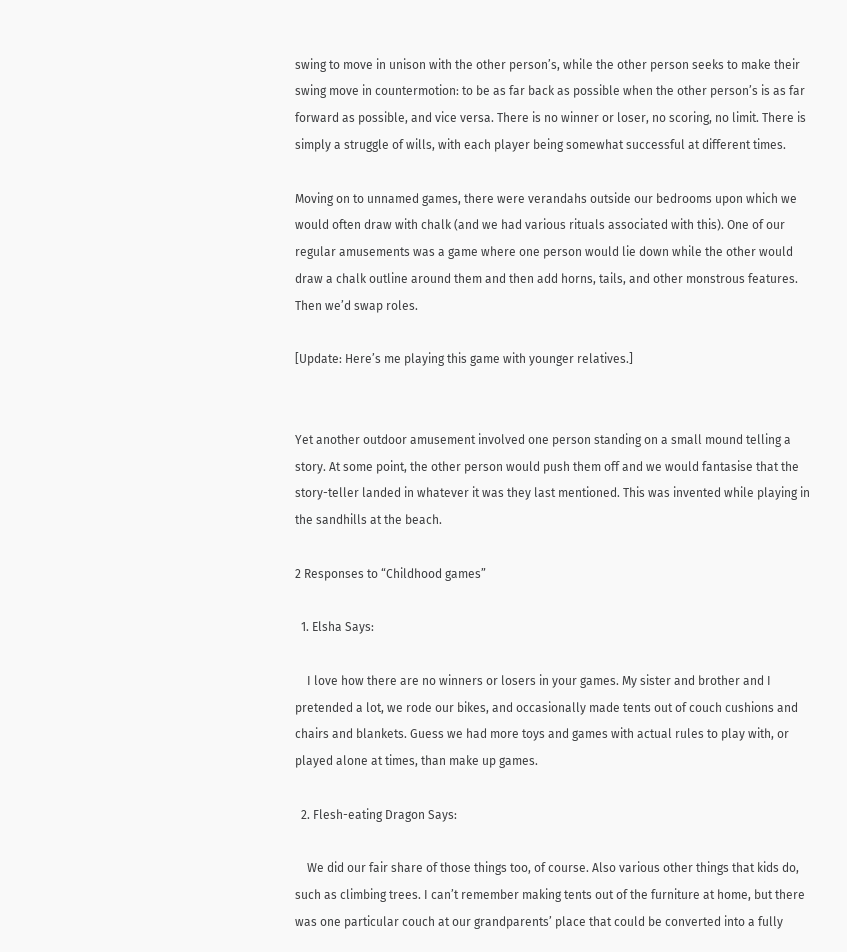swing to move in unison with the other person’s, while the other person seeks to make their swing move in countermotion: to be as far back as possible when the other person’s is as far forward as possible, and vice versa. There is no winner or loser, no scoring, no limit. There is simply a struggle of wills, with each player being somewhat successful at different times.

Moving on to unnamed games, there were verandahs outside our bedrooms upon which we would often draw with chalk (and we had various rituals associated with this). One of our regular amusements was a game where one person would lie down while the other would draw a chalk outline around them and then add horns, tails, and other monstrous features. Then we’d swap roles.

[Update: Here’s me playing this game with younger relatives.]


Yet another outdoor amusement involved one person standing on a small mound telling a story. At some point, the other person would push them off and we would fantasise that the story-teller landed in whatever it was they last mentioned. This was invented while playing in the sandhills at the beach.

2 Responses to “Childhood games”

  1. Elsha Says:

    I love how there are no winners or losers in your games. My sister and brother and I pretended a lot, we rode our bikes, and occasionally made tents out of couch cushions and chairs and blankets. Guess we had more toys and games with actual rules to play with, or played alone at times, than make up games.

  2. Flesh-eating Dragon Says:

    We did our fair share of those things too, of course. Also various other things that kids do, such as climbing trees. I can’t remember making tents out of the furniture at home, but there was one particular couch at our grandparents’ place that could be converted into a fully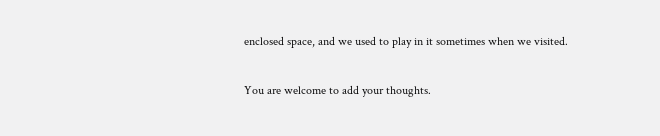enclosed space, and we used to play in it sometimes when we visited.

You are welcome to add your thoughts.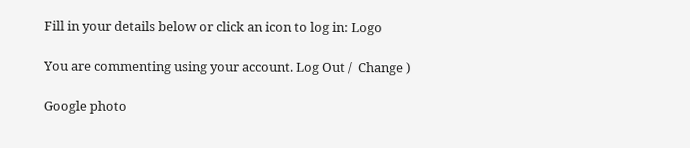Fill in your details below or click an icon to log in: Logo

You are commenting using your account. Log Out /  Change )

Google photo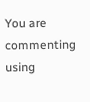You are commenting using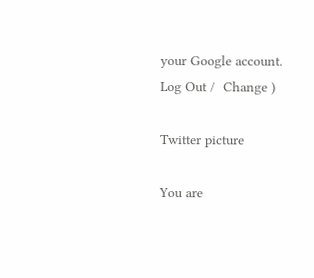your Google account. Log Out /  Change )

Twitter picture

You are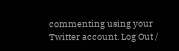commenting using your Twitter account. Log Out /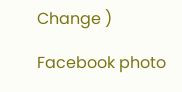Change )

Facebook photo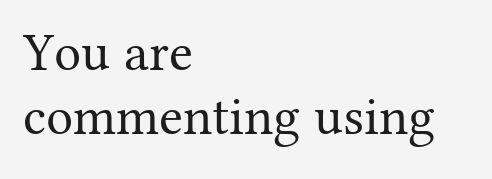You are commenting using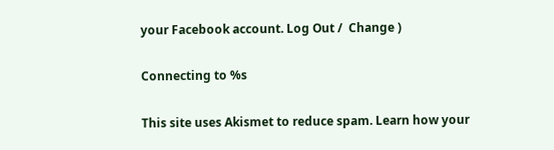your Facebook account. Log Out /  Change )

Connecting to %s

This site uses Akismet to reduce spam. Learn how your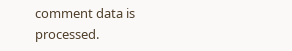comment data is processed.